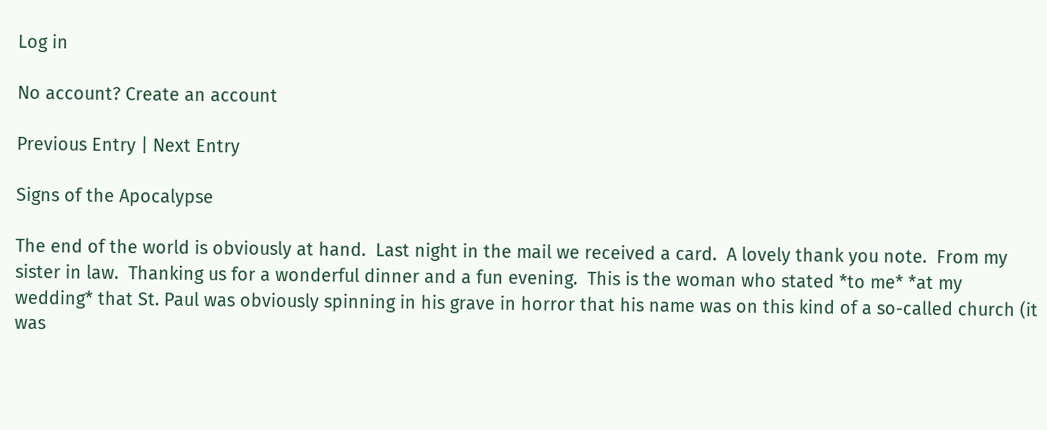Log in

No account? Create an account

Previous Entry | Next Entry

Signs of the Apocalypse

The end of the world is obviously at hand.  Last night in the mail we received a card.  A lovely thank you note.  From my sister in law.  Thanking us for a wonderful dinner and a fun evening.  This is the woman who stated *to me* *at my wedding* that St. Paul was obviously spinning in his grave in horror that his name was on this kind of a so-called church (it was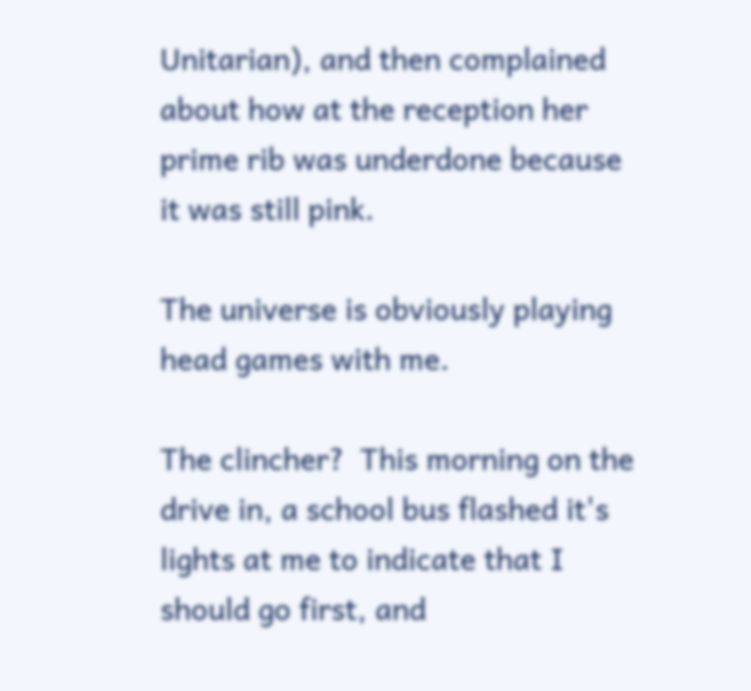Unitarian), and then complained about how at the reception her prime rib was underdone because it was still pink.

The universe is obviously playing head games with me.

The clincher?  This morning on the drive in, a school bus flashed it's lights at me to indicate that I should go first, and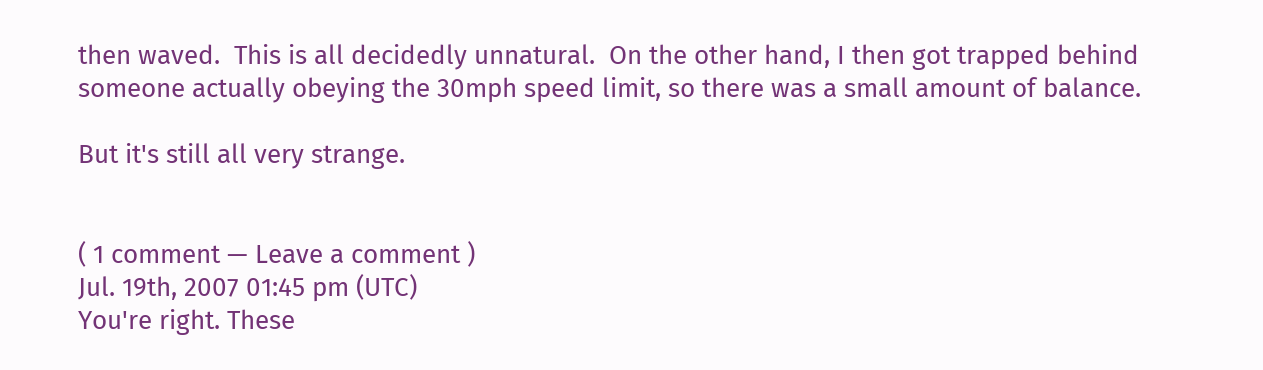then waved.  This is all decidedly unnatural.  On the other hand, I then got trapped behind someone actually obeying the 30mph speed limit, so there was a small amount of balance.

But it's still all very strange.


( 1 comment — Leave a comment )
Jul. 19th, 2007 01:45 pm (UTC)
You're right. These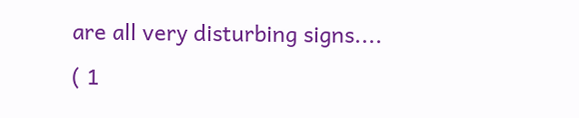are all very disturbing signs....
( 1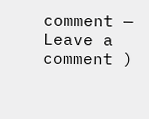comment — Leave a comment )